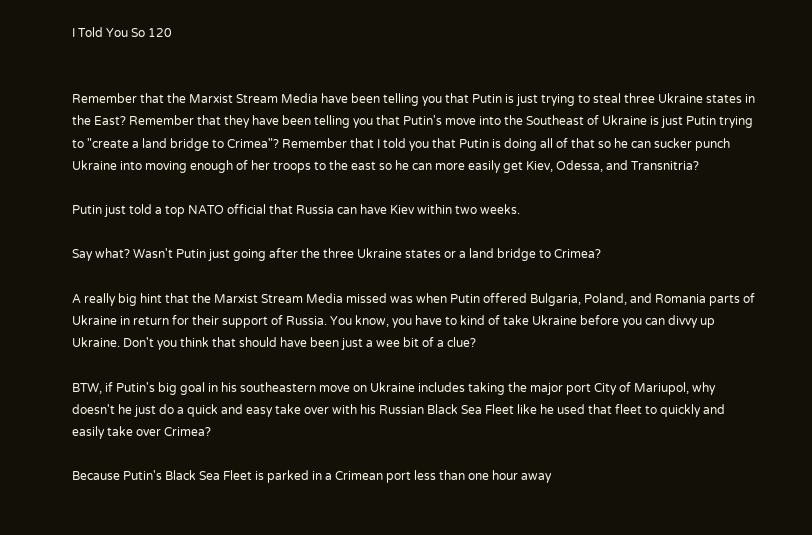I Told You So 120


Remember that the Marxist Stream Media have been telling you that Putin is just trying to steal three Ukraine states in the East? Remember that they have been telling you that Putin's move into the Southeast of Ukraine is just Putin trying to "create a land bridge to Crimea"? Remember that I told you that Putin is doing all of that so he can sucker punch Ukraine into moving enough of her troops to the east so he can more easily get Kiev, Odessa, and Transnitria?

Putin just told a top NATO official that Russia can have Kiev within two weeks.

Say what? Wasn't Putin just going after the three Ukraine states or a land bridge to Crimea?

A really big hint that the Marxist Stream Media missed was when Putin offered Bulgaria, Poland, and Romania parts of Ukraine in return for their support of Russia. You know, you have to kind of take Ukraine before you can divvy up Ukraine. Don't you think that should have been just a wee bit of a clue?

BTW, if Putin's big goal in his southeastern move on Ukraine includes taking the major port City of Mariupol, why doesn't he just do a quick and easy take over with his Russian Black Sea Fleet like he used that fleet to quickly and easily take over Crimea?

Because Putin's Black Sea Fleet is parked in a Crimean port less than one hour away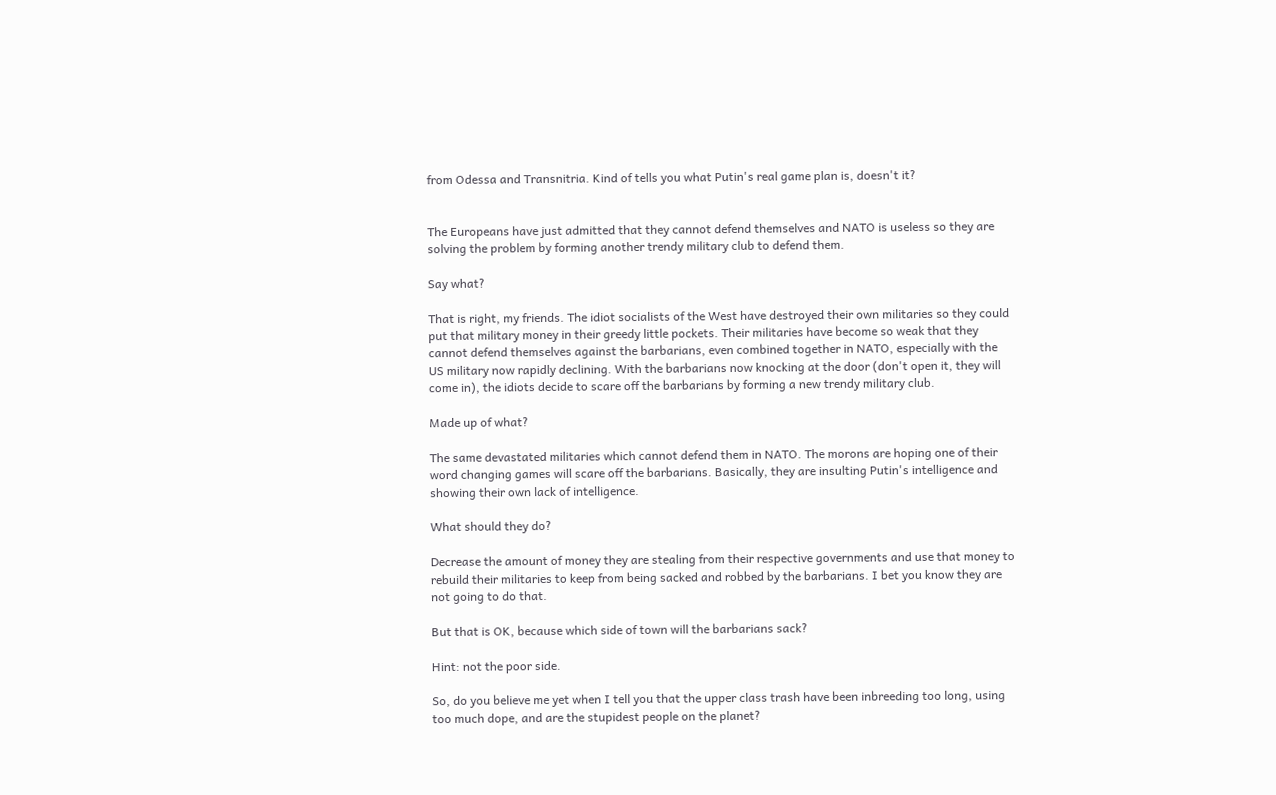from Odessa and Transnitria. Kind of tells you what Putin's real game plan is, doesn't it?


The Europeans have just admitted that they cannot defend themselves and NATO is useless so they are solving the problem by forming another trendy military club to defend them.

Say what?

That is right, my friends. The idiot socialists of the West have destroyed their own militaries so they could put that military money in their greedy little pockets. Their militaries have become so weak that they cannot defend themselves against the barbarians, even combined together in NATO, especially with the US military now rapidly declining. With the barbarians now knocking at the door (don't open it, they will come in), the idiots decide to scare off the barbarians by forming a new trendy military club.

Made up of what?

The same devastated militaries which cannot defend them in NATO. The morons are hoping one of their word changing games will scare off the barbarians. Basically, they are insulting Putin's intelligence and showing their own lack of intelligence.

What should they do?

Decrease the amount of money they are stealing from their respective governments and use that money to rebuild their militaries to keep from being sacked and robbed by the barbarians. I bet you know they are not going to do that.

But that is OK, because which side of town will the barbarians sack?

Hint: not the poor side.

So, do you believe me yet when I tell you that the upper class trash have been inbreeding too long, using too much dope, and are the stupidest people on the planet?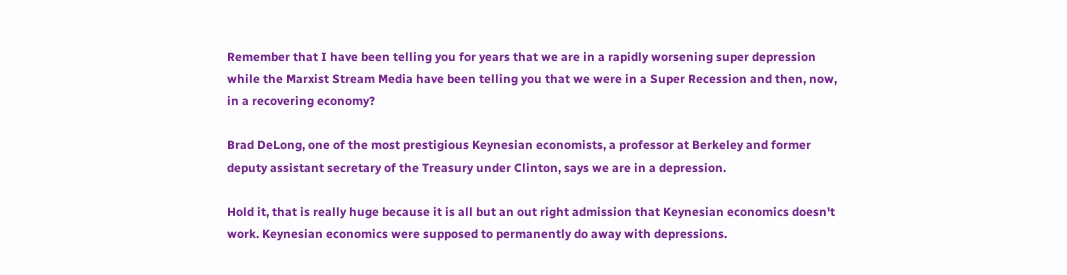Remember that I have been telling you for years that we are in a rapidly worsening super depression while the Marxist Stream Media have been telling you that we were in a Super Recession and then, now, in a recovering economy?

Brad DeLong, one of the most prestigious Keynesian economists, a professor at Berkeley and former deputy assistant secretary of the Treasury under Clinton, says we are in a depression.

Hold it, that is really huge because it is all but an out right admission that Keynesian economics doesn't work. Keynesian economics were supposed to permanently do away with depressions.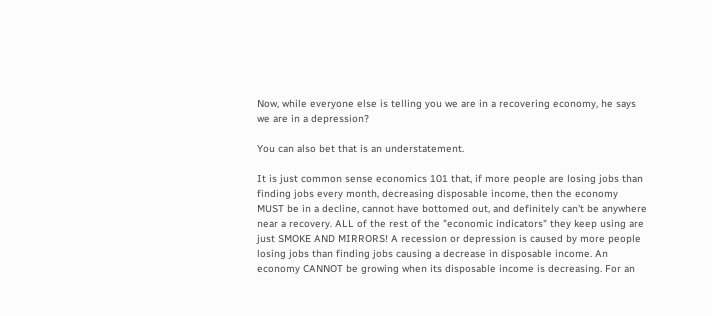Now, while everyone else is telling you we are in a recovering economy, he says we are in a depression?

You can also bet that is an understatement.

It is just common sense economics 101 that, if more people are losing jobs than finding jobs every month, decreasing disposable income, then the economy MUST be in a decline, cannot have bottomed out, and definitely can't be anywhere near a recovery. ALL of the rest of the "economic indicators" they keep using are just SMOKE AND MIRRORS! A recession or depression is caused by more people losing jobs than finding jobs causing a decrease in disposable income. An economy CANNOT be growing when its disposable income is decreasing. For an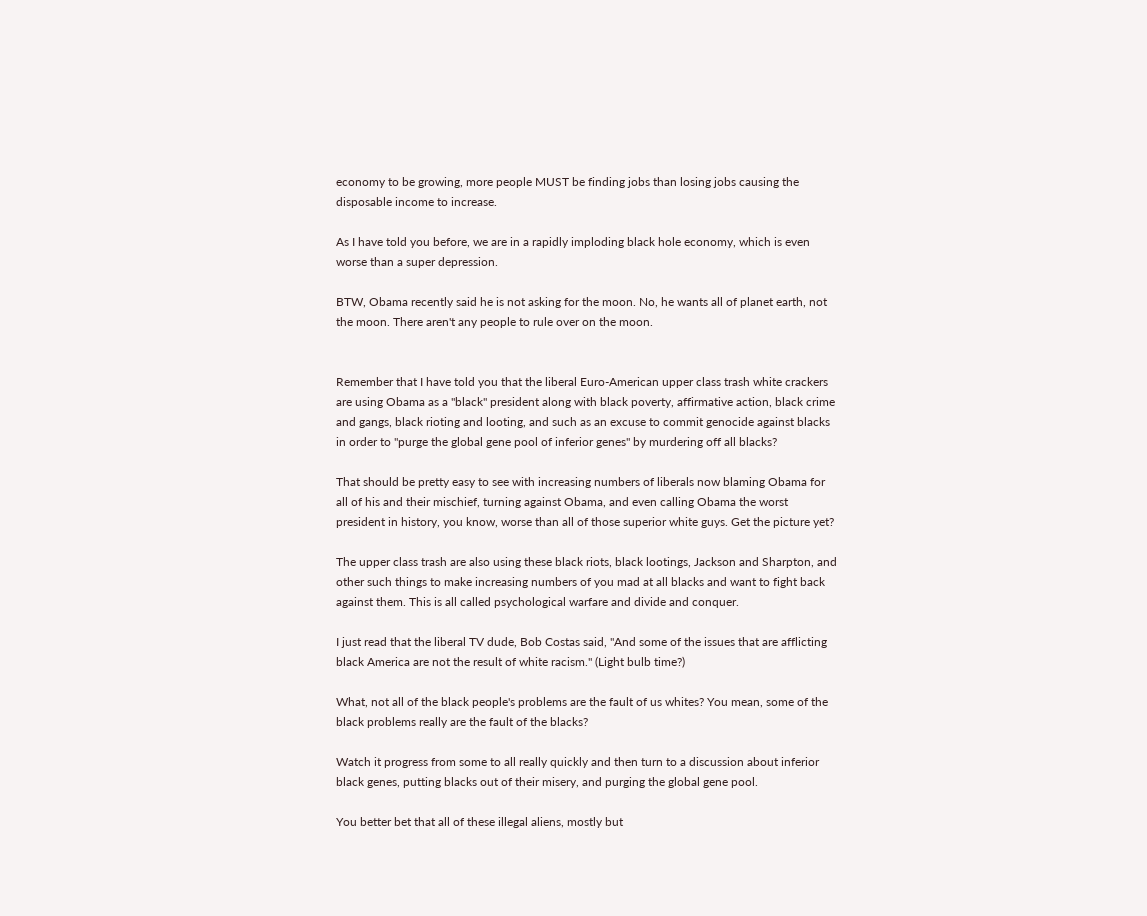economy to be growing, more people MUST be finding jobs than losing jobs causing the disposable income to increase.

As I have told you before, we are in a rapidly imploding black hole economy, which is even worse than a super depression.

BTW, Obama recently said he is not asking for the moon. No, he wants all of planet earth, not the moon. There aren't any people to rule over on the moon.


Remember that I have told you that the liberal Euro-American upper class trash white crackers are using Obama as a "black" president along with black poverty, affirmative action, black crime and gangs, black rioting and looting, and such as an excuse to commit genocide against blacks in order to "purge the global gene pool of inferior genes" by murdering off all blacks?

That should be pretty easy to see with increasing numbers of liberals now blaming Obama for all of his and their mischief, turning against Obama, and even calling Obama the worst president in history, you know, worse than all of those superior white guys. Get the picture yet?

The upper class trash are also using these black riots, black lootings, Jackson and Sharpton, and other such things to make increasing numbers of you mad at all blacks and want to fight back against them. This is all called psychological warfare and divide and conquer.

I just read that the liberal TV dude, Bob Costas said, "And some of the issues that are afflicting black America are not the result of white racism." (Light bulb time?)

What, not all of the black people's problems are the fault of us whites? You mean, some of the black problems really are the fault of the blacks?

Watch it progress from some to all really quickly and then turn to a discussion about inferior black genes, putting blacks out of their misery, and purging the global gene pool.

You better bet that all of these illegal aliens, mostly but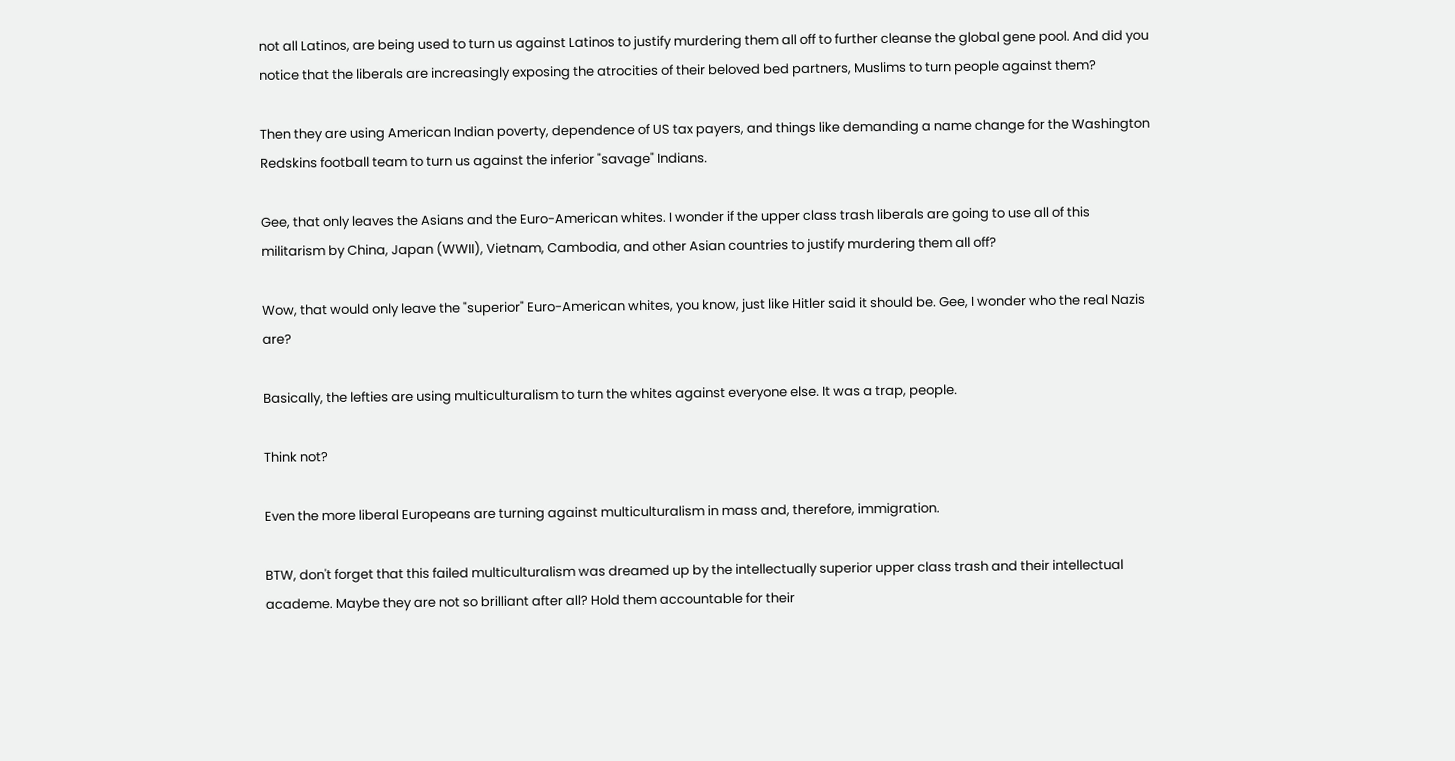not all Latinos, are being used to turn us against Latinos to justify murdering them all off to further cleanse the global gene pool. And did you notice that the liberals are increasingly exposing the atrocities of their beloved bed partners, Muslims to turn people against them?

Then they are using American Indian poverty, dependence of US tax payers, and things like demanding a name change for the Washington Redskins football team to turn us against the inferior "savage" Indians.

Gee, that only leaves the Asians and the Euro-American whites. I wonder if the upper class trash liberals are going to use all of this militarism by China, Japan (WWII), Vietnam, Cambodia, and other Asian countries to justify murdering them all off?

Wow, that would only leave the "superior" Euro-American whites, you know, just like Hitler said it should be. Gee, I wonder who the real Nazis are?

Basically, the lefties are using multiculturalism to turn the whites against everyone else. It was a trap, people.

Think not?

Even the more liberal Europeans are turning against multiculturalism in mass and, therefore, immigration.

BTW, don't forget that this failed multiculturalism was dreamed up by the intellectually superior upper class trash and their intellectual academe. Maybe they are not so brilliant after all? Hold them accountable for their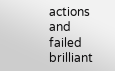actions and failed brilliant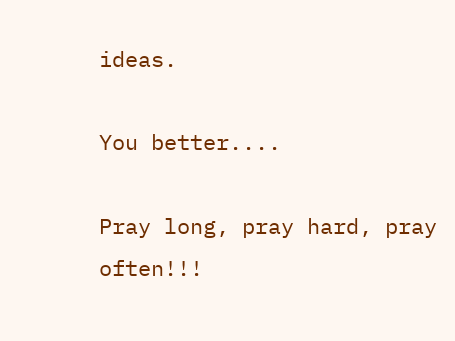ideas.

You better....

Pray long, pray hard, pray often!!!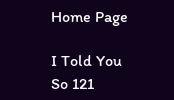Home Page

I Told You So 121